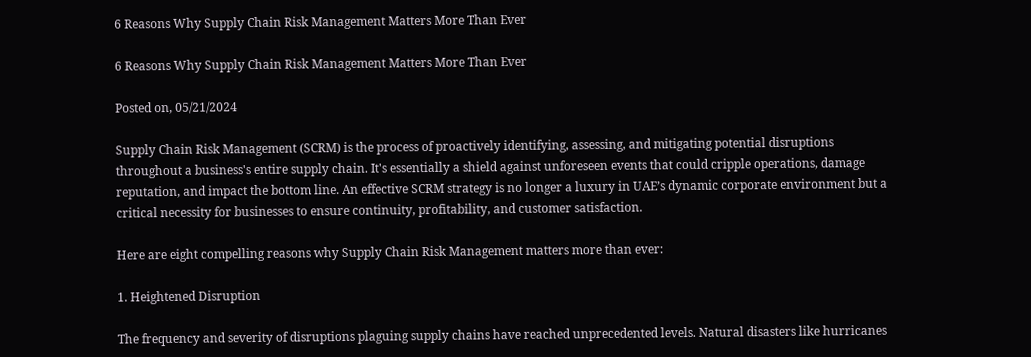6 Reasons Why Supply Chain Risk Management Matters More Than Ever

6 Reasons Why Supply Chain Risk Management Matters More Than Ever

Posted on, 05/21/2024

Supply Chain Risk Management (SCRM) is the process of proactively identifying, assessing, and mitigating potential disruptions throughout a business's entire supply chain. It's essentially a shield against unforeseen events that could cripple operations, damage reputation, and impact the bottom line. An effective SCRM strategy is no longer a luxury in UAE’s dynamic corporate environment but a critical necessity for businesses to ensure continuity, profitability, and customer satisfaction.

Here are eight compelling reasons why Supply Chain Risk Management matters more than ever:

1. Heightened Disruption

The frequency and severity of disruptions plaguing supply chains have reached unprecedented levels. Natural disasters like hurricanes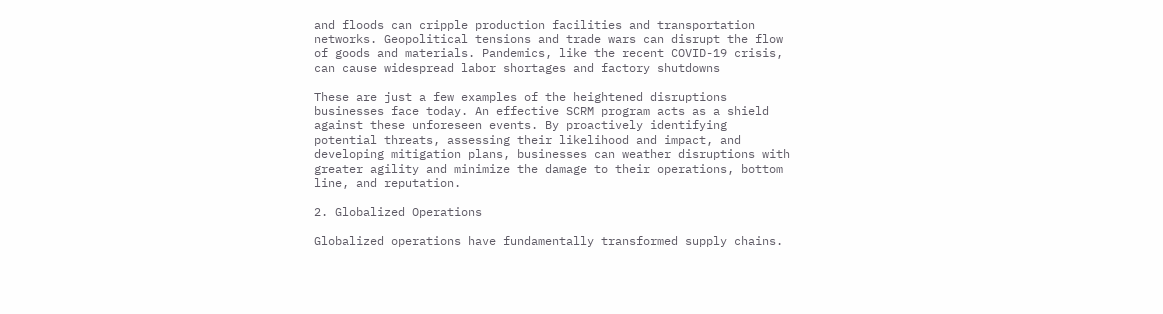and floods can cripple production facilities and transportation networks. Geopolitical tensions and trade wars can disrupt the flow of goods and materials. Pandemics, like the recent COVID-19 crisis, can cause widespread labor shortages and factory shutdowns

These are just a few examples of the heightened disruptions businesses face today. An effective SCRM program acts as a shield against these unforeseen events. By proactively identifying potential threats, assessing their likelihood and impact, and developing mitigation plans, businesses can weather disruptions with greater agility and minimize the damage to their operations, bottom line, and reputation.

2. Globalized Operations

Globalized operations have fundamentally transformed supply chains.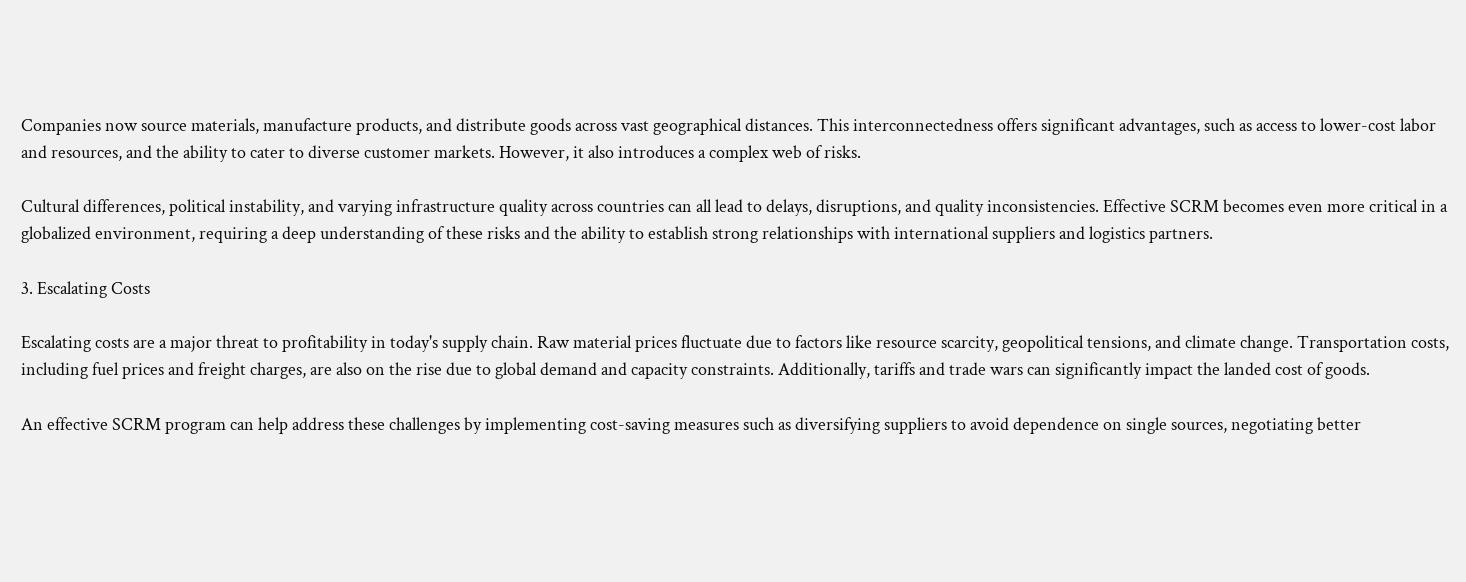Companies now source materials, manufacture products, and distribute goods across vast geographical distances. This interconnectedness offers significant advantages, such as access to lower-cost labor and resources, and the ability to cater to diverse customer markets. However, it also introduces a complex web of risks.

Cultural differences, political instability, and varying infrastructure quality across countries can all lead to delays, disruptions, and quality inconsistencies. Effective SCRM becomes even more critical in a globalized environment, requiring a deep understanding of these risks and the ability to establish strong relationships with international suppliers and logistics partners.

3. Escalating Costs

Escalating costs are a major threat to profitability in today's supply chain. Raw material prices fluctuate due to factors like resource scarcity, geopolitical tensions, and climate change. Transportation costs, including fuel prices and freight charges, are also on the rise due to global demand and capacity constraints. Additionally, tariffs and trade wars can significantly impact the landed cost of goods.

An effective SCRM program can help address these challenges by implementing cost-saving measures such as diversifying suppliers to avoid dependence on single sources, negotiating better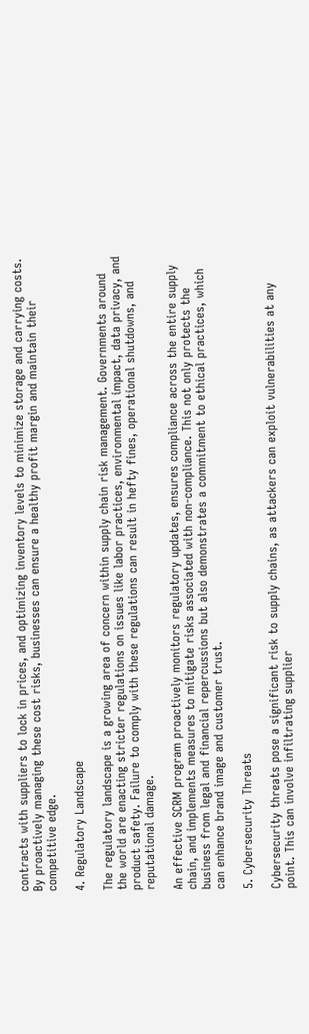contracts with suppliers to lock in prices, and optimizing inventory levels to minimize storage and carrying costs. By proactively managing these cost risks, businesses can ensure a healthy profit margin and maintain their competitive edge.

4. Regulatory Landscape

The regulatory landscape is a growing area of concern within supply chain risk management. Governments around the world are enacting stricter regulations on issues like labor practices, environmental impact, data privacy, and product safety. Failure to comply with these regulations can result in hefty fines, operational shutdowns, and reputational damage.

An effective SCRM program proactively monitors regulatory updates, ensures compliance across the entire supply chain, and implements measures to mitigate risks associated with non-compliance. This not only protects the business from legal and financial repercussions but also demonstrates a commitment to ethical practices, which can enhance brand image and customer trust.

5. Cybersecurity Threats

Cybersecurity threats pose a significant risk to supply chains, as attackers can exploit vulnerabilities at any point. This can involve infiltrating supplier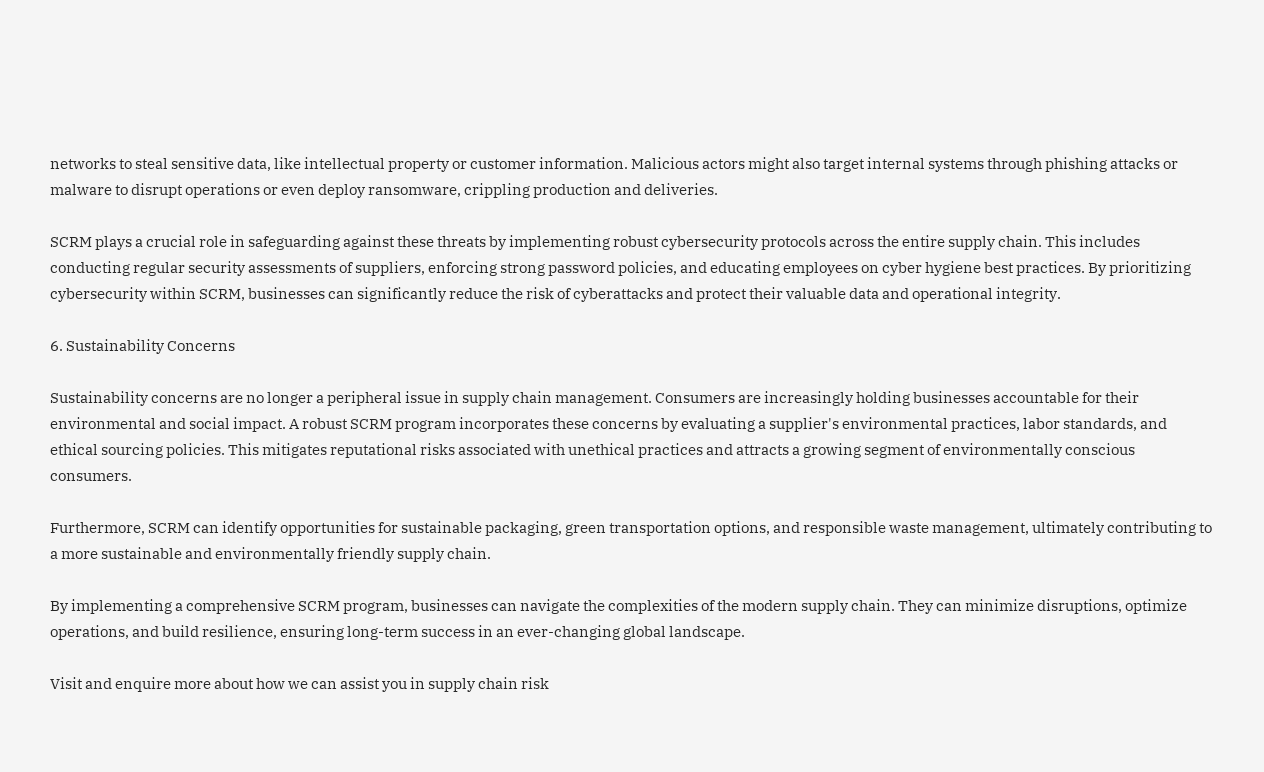networks to steal sensitive data, like intellectual property or customer information. Malicious actors might also target internal systems through phishing attacks or malware to disrupt operations or even deploy ransomware, crippling production and deliveries.

SCRM plays a crucial role in safeguarding against these threats by implementing robust cybersecurity protocols across the entire supply chain. This includes conducting regular security assessments of suppliers, enforcing strong password policies, and educating employees on cyber hygiene best practices. By prioritizing cybersecurity within SCRM, businesses can significantly reduce the risk of cyberattacks and protect their valuable data and operational integrity.

6. Sustainability Concerns

Sustainability concerns are no longer a peripheral issue in supply chain management. Consumers are increasingly holding businesses accountable for their environmental and social impact. A robust SCRM program incorporates these concerns by evaluating a supplier's environmental practices, labor standards, and ethical sourcing policies. This mitigates reputational risks associated with unethical practices and attracts a growing segment of environmentally conscious consumers.

Furthermore, SCRM can identify opportunities for sustainable packaging, green transportation options, and responsible waste management, ultimately contributing to a more sustainable and environmentally friendly supply chain.

By implementing a comprehensive SCRM program, businesses can navigate the complexities of the modern supply chain. They can minimize disruptions, optimize operations, and build resilience, ensuring long-term success in an ever-changing global landscape.

Visit and enquire more about how we can assist you in supply chain risk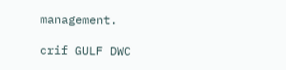management.

crif GULF DWC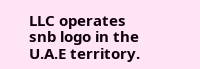LLC operates snb logo in the U.A.E territory.